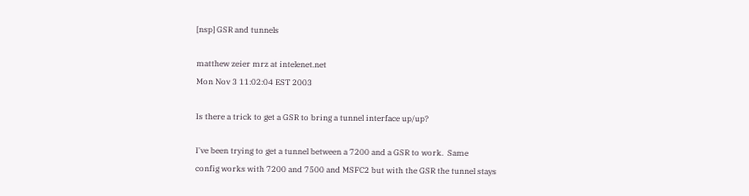[nsp] GSR and tunnels

matthew zeier mrz at intelenet.net
Mon Nov 3 11:02:04 EST 2003

Is there a trick to get a GSR to bring a tunnel interface up/up?

I've been trying to get a tunnel between a 7200 and a GSR to work.  Same
config works with 7200 and 7500 and MSFC2 but with the GSR the tunnel stays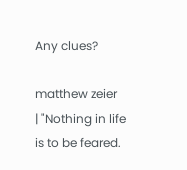Any clues?

matthew zeier                        | "Nothing in life is to be feared.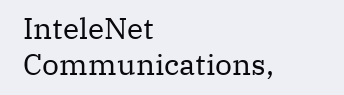InteleNet Communications,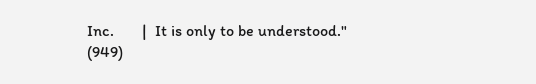Inc.       |  It is only to be understood."
(949)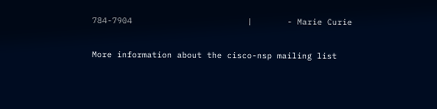784-7904                       |       - Marie Curie

More information about the cisco-nsp mailing list